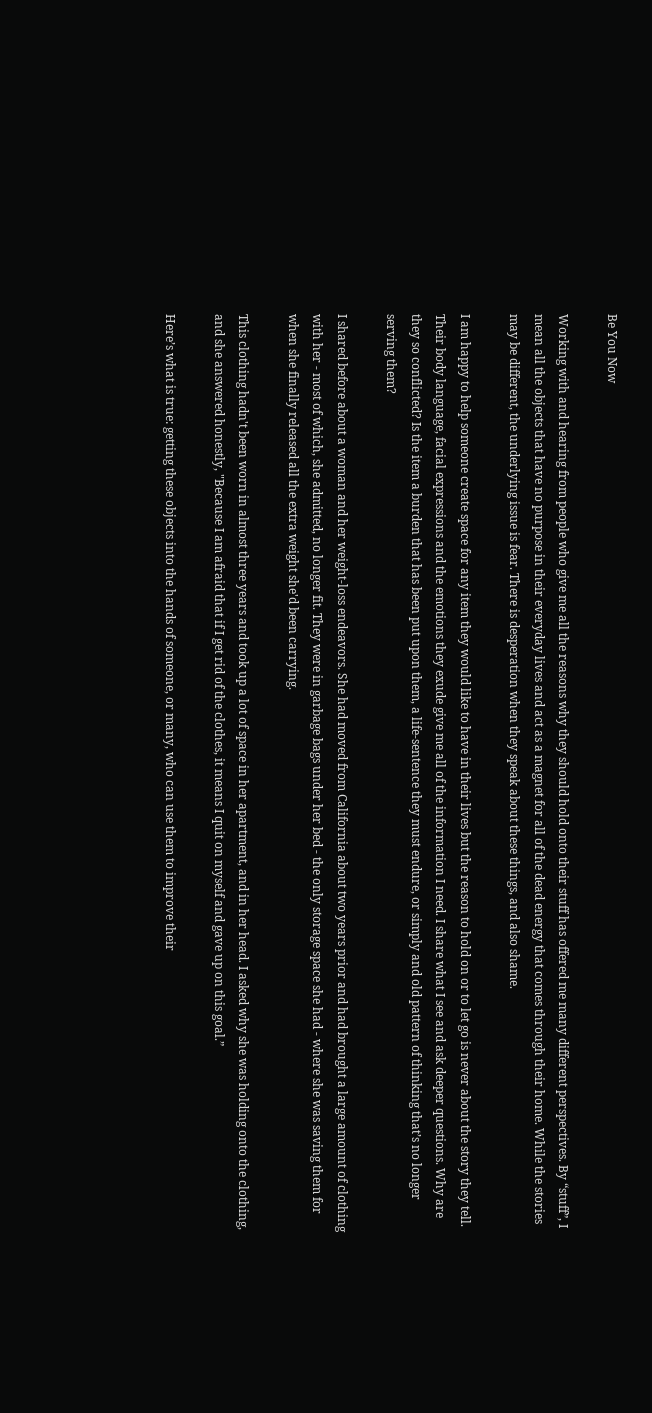Be You Now

Working with and hearing from people who give me all the reasons why they should hold onto their stuff has offered me many different perspectives. By “stuff”, I mean all the objects that have no purpose in their everyday lives and act as a magnet for all of the dead energy that comes through their home. While the stories may be different, the underlying issue is fear. There is desperation when they speak about these things, and also shame.

I am happy to help someone create space for any item they would like to have in their lives but the reason to hold on or to let go is never about the story they tell. Their body language, facial expressions and the emotions they exude give me all of the information I need. I share what I see and ask deeper questions. Why are they so conflicted? Is the item a burden that has been put upon them, a life-sentence they must endure, or simply and old pattern of thinking that’s no longer serving them?

I shared before about a woman and her weight-loss endeavors. She had moved from California about two years prior and had brought a large amount of clothing with her - most of which, she admitted, no longer fit. They were in garbage bags under her bed - the only storage space she had - where she was saving them for when she finally released all the extra weight she'd been carrying.

This clothing hadn't been worn in almost three years and took up a lot of space in her apartment, and in her head. I asked why she was holding onto the clothing, and she answered honestly, "Because I am afraid that if I get rid of the clothes, it means I quit on myself and gave up on this goal.”

Here’s what is true: getting these objects into the hands of someone, or many, who can use them to improve their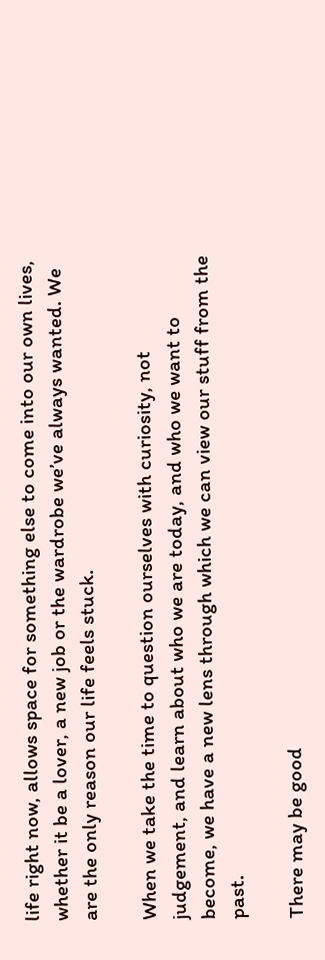life right now, allows space for something else to come into our own lives, whether it be a lover, a new job or the wardrobe we’ve always wanted. We are the only reason our life feels stuck.

When we take the time to question ourselves with curiosity, not judgement, and learn about who we are today, and who we want to become, we have a new lens through which we can view our stuff from the past.

There may be good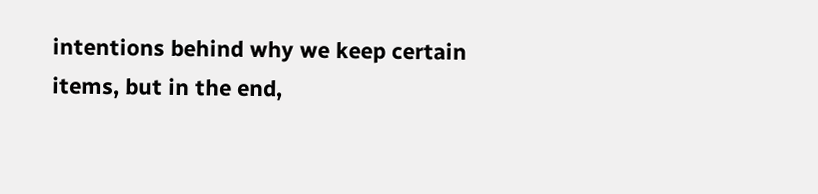intentions behind why we keep certain items, but in the end,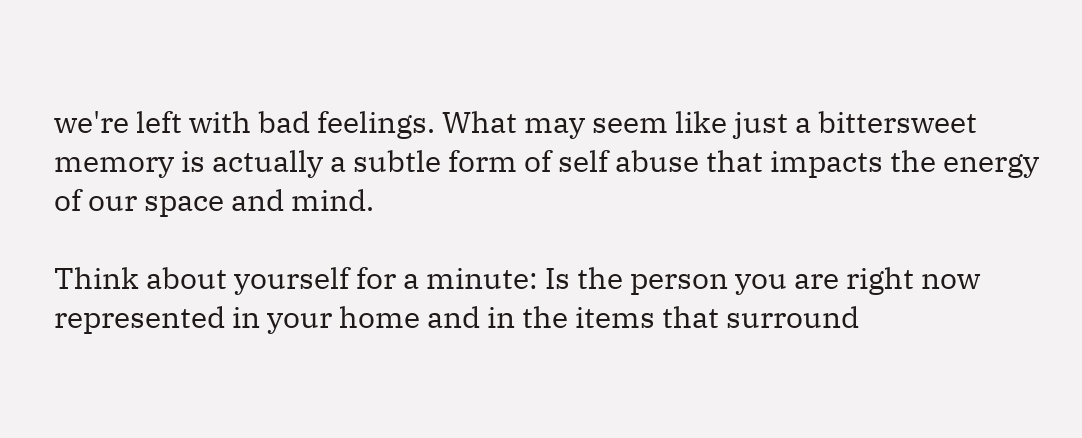we're left with bad feelings. What may seem like just a bittersweet memory is actually a subtle form of self abuse that impacts the energy of our space and mind.

Think about yourself for a minute: Is the person you are right now represented in your home and in the items that surround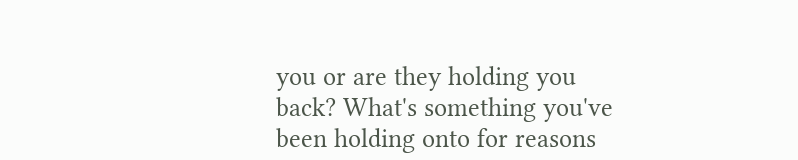you or are they holding you back? What's something you've been holding onto for reasons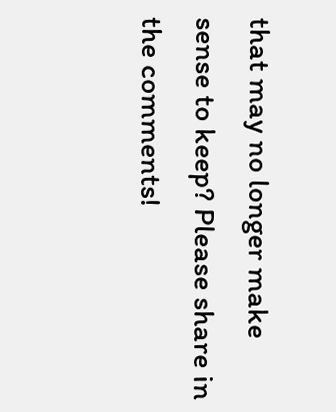that may no longer make sense to keep? Please share in the comments!